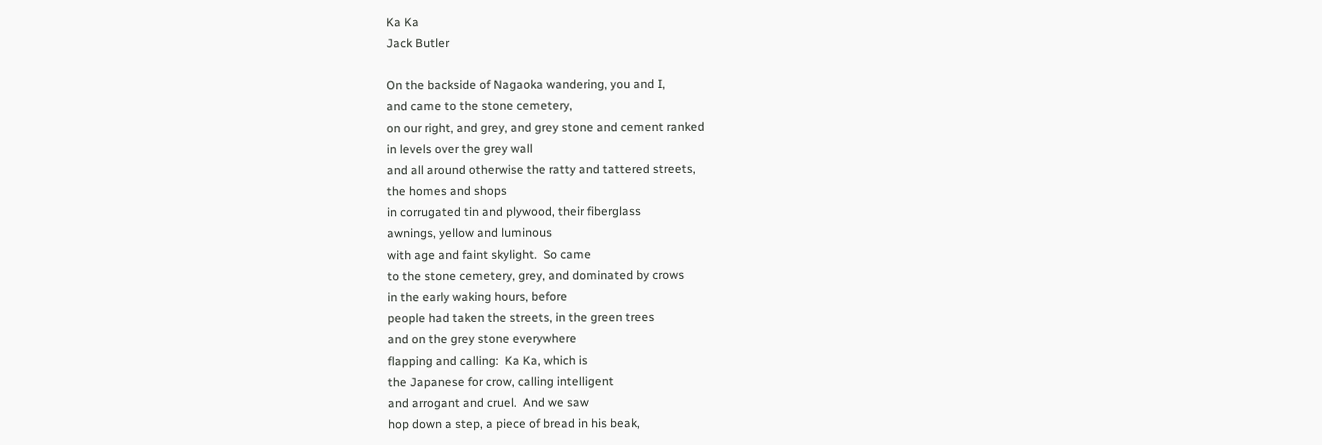Ka Ka
Jack Butler

On the backside of Nagaoka wandering, you and I,
and came to the stone cemetery,
on our right, and grey, and grey stone and cement ranked
in levels over the grey wall
and all around otherwise the ratty and tattered streets,
the homes and shops
in corrugated tin and plywood, their fiberglass
awnings, yellow and luminous
with age and faint skylight.  So came
to the stone cemetery, grey, and dominated by crows
in the early waking hours, before
people had taken the streets, in the green trees
and on the grey stone everywhere
flapping and calling:  Ka Ka, which is
the Japanese for crow, calling intelligent
and arrogant and cruel.  And we saw
hop down a step, a piece of bread in his beak,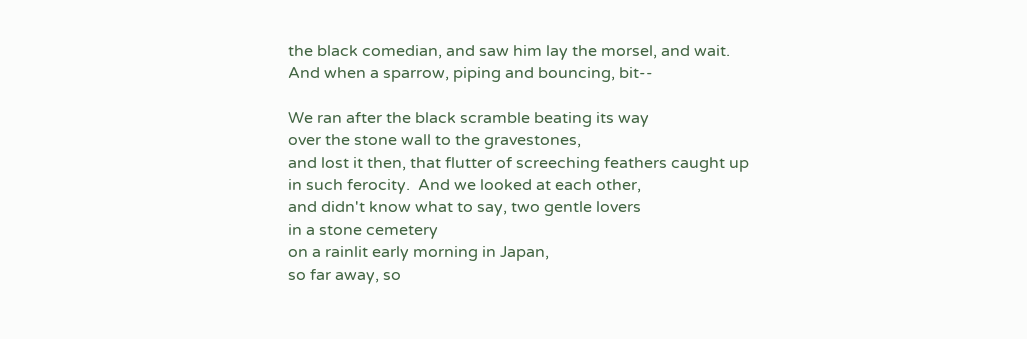the black comedian, and saw him lay the morsel, and wait.
And when a sparrow, piping and bouncing, bit--

We ran after the black scramble beating its way
over the stone wall to the gravestones,
and lost it then, that flutter of screeching feathers caught up
in such ferocity.  And we looked at each other,
and didn't know what to say, two gentle lovers
in a stone cemetery
on a rainlit early morning in Japan,
so far away, so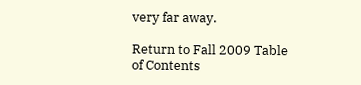very far away.

Return to Fall 2009 Table of Contents